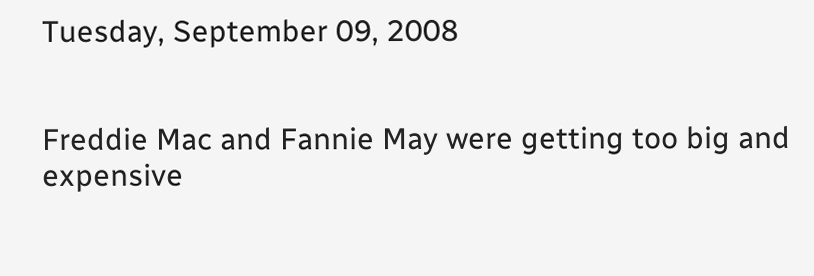Tuesday, September 09, 2008


Freddie Mac and Fannie May were getting too big and expensive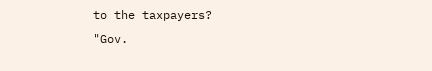to the taxpayers?
"Gov.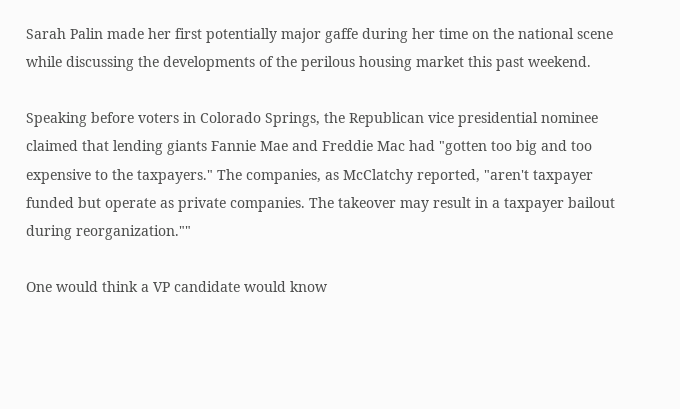Sarah Palin made her first potentially major gaffe during her time on the national scene while discussing the developments of the perilous housing market this past weekend.

Speaking before voters in Colorado Springs, the Republican vice presidential nominee claimed that lending giants Fannie Mae and Freddie Mac had "gotten too big and too expensive to the taxpayers." The companies, as McClatchy reported, "aren't taxpayer funded but operate as private companies. The takeover may result in a taxpayer bailout during reorganization.""

One would think a VP candidate would know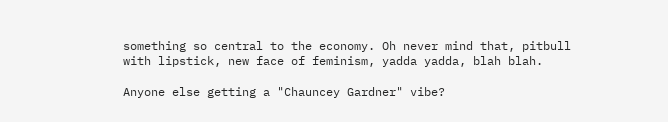something so central to the economy. Oh never mind that, pitbull with lipstick, new face of feminism, yadda yadda, blah blah.

Anyone else getting a "Chauncey Gardner" vibe?